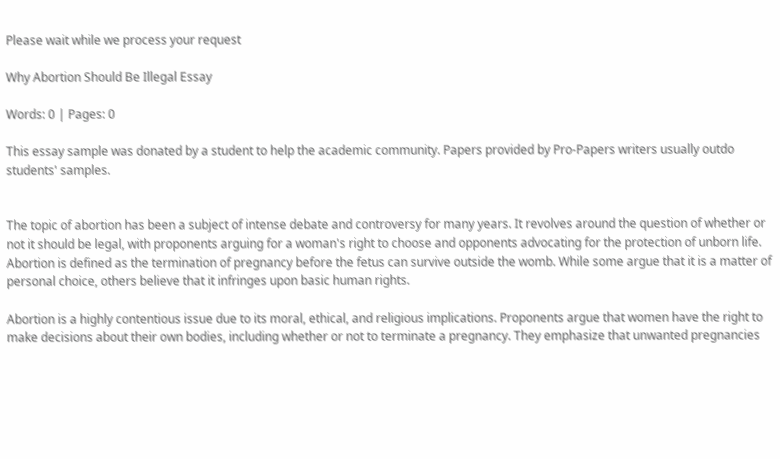Please wait while we process your request

Why Abortion Should Be Illegal Essay

Words: 0 | Pages: 0

This essay sample was donated by a student to help the academic community. Papers provided by Pro-Papers writers usually outdo students' samples.


The topic of abortion has been a subject of intense debate and controversy for many years. It revolves around the question of whether or not it should be legal, with proponents arguing for a woman's right to choose and opponents advocating for the protection of unborn life. Abortion is defined as the termination of pregnancy before the fetus can survive outside the womb. While some argue that it is a matter of personal choice, others believe that it infringes upon basic human rights.

Abortion is a highly contentious issue due to its moral, ethical, and religious implications. Proponents argue that women have the right to make decisions about their own bodies, including whether or not to terminate a pregnancy. They emphasize that unwanted pregnancies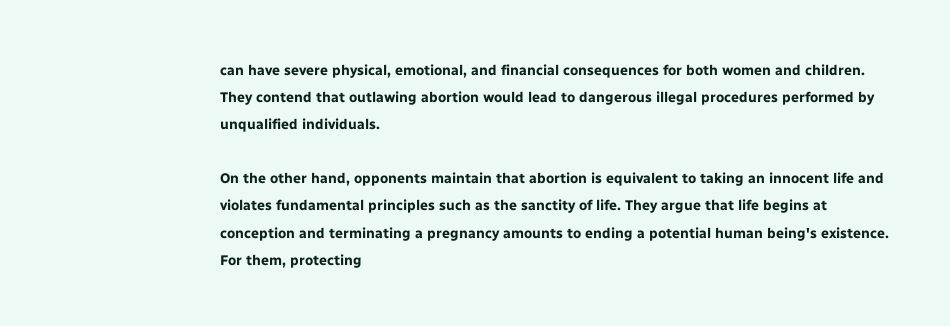can have severe physical, emotional, and financial consequences for both women and children. They contend that outlawing abortion would lead to dangerous illegal procedures performed by unqualified individuals.

On the other hand, opponents maintain that abortion is equivalent to taking an innocent life and violates fundamental principles such as the sanctity of life. They argue that life begins at conception and terminating a pregnancy amounts to ending a potential human being's existence. For them, protecting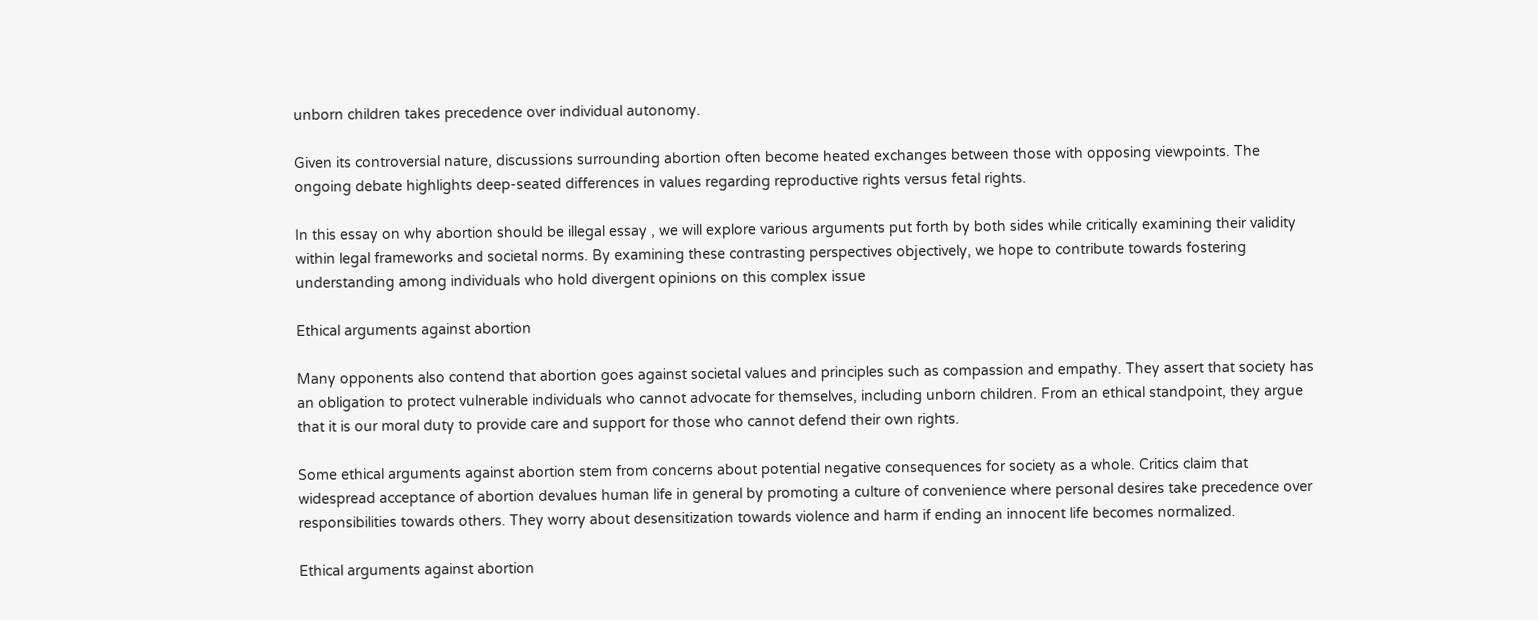unborn children takes precedence over individual autonomy.

Given its controversial nature, discussions surrounding abortion often become heated exchanges between those with opposing viewpoints. The ongoing debate highlights deep-seated differences in values regarding reproductive rights versus fetal rights.

In this essay on why abortion should be illegal essay , we will explore various arguments put forth by both sides while critically examining their validity within legal frameworks and societal norms. By examining these contrasting perspectives objectively, we hope to contribute towards fostering understanding among individuals who hold divergent opinions on this complex issue

Ethical arguments against abortion

Many opponents also contend that abortion goes against societal values and principles such as compassion and empathy. They assert that society has an obligation to protect vulnerable individuals who cannot advocate for themselves, including unborn children. From an ethical standpoint, they argue that it is our moral duty to provide care and support for those who cannot defend their own rights.

Some ethical arguments against abortion stem from concerns about potential negative consequences for society as a whole. Critics claim that widespread acceptance of abortion devalues human life in general by promoting a culture of convenience where personal desires take precedence over responsibilities towards others. They worry about desensitization towards violence and harm if ending an innocent life becomes normalized.

Ethical arguments against abortion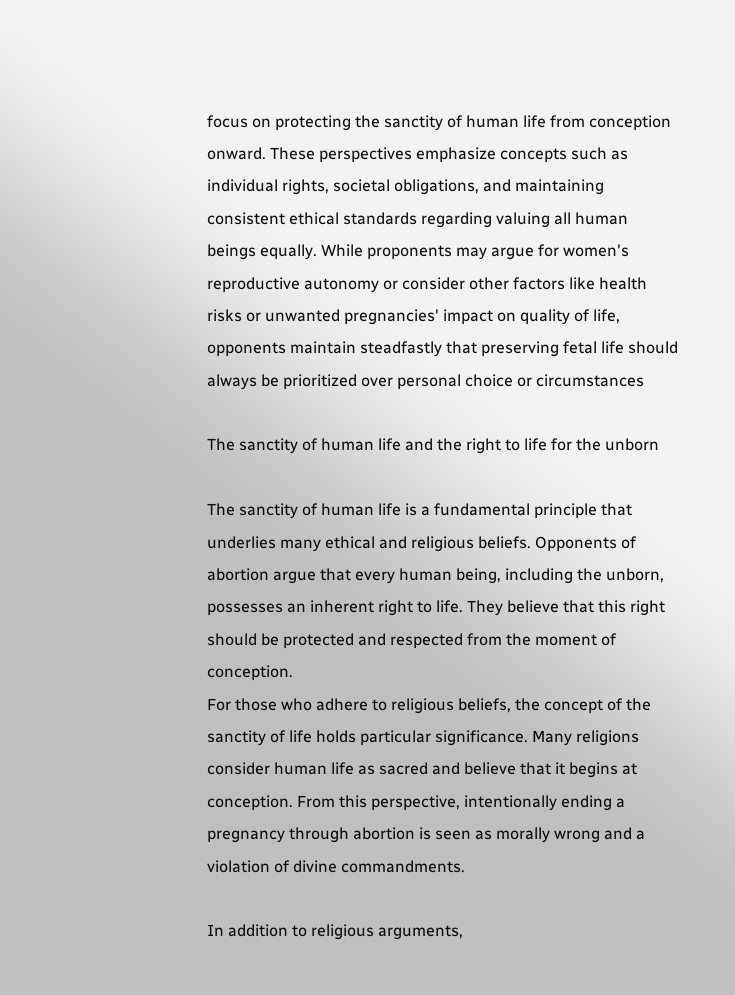focus on protecting the sanctity of human life from conception onward. These perspectives emphasize concepts such as individual rights, societal obligations, and maintaining consistent ethical standards regarding valuing all human beings equally. While proponents may argue for women's reproductive autonomy or consider other factors like health risks or unwanted pregnancies' impact on quality of life, opponents maintain steadfastly that preserving fetal life should always be prioritized over personal choice or circumstances

The sanctity of human life and the right to life for the unborn

The sanctity of human life is a fundamental principle that underlies many ethical and religious beliefs. Opponents of abortion argue that every human being, including the unborn, possesses an inherent right to life. They believe that this right should be protected and respected from the moment of conception.
For those who adhere to religious beliefs, the concept of the sanctity of life holds particular significance. Many religions consider human life as sacred and believe that it begins at conception. From this perspective, intentionally ending a pregnancy through abortion is seen as morally wrong and a violation of divine commandments.

In addition to religious arguments,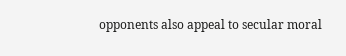opponents also appeal to secular moral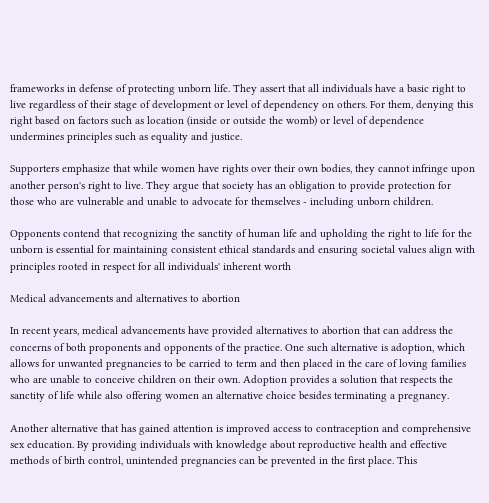frameworks in defense of protecting unborn life. They assert that all individuals have a basic right to live regardless of their stage of development or level of dependency on others. For them, denying this right based on factors such as location (inside or outside the womb) or level of dependence undermines principles such as equality and justice.

Supporters emphasize that while women have rights over their own bodies, they cannot infringe upon another person's right to live. They argue that society has an obligation to provide protection for those who are vulnerable and unable to advocate for themselves - including unborn children.

Opponents contend that recognizing the sanctity of human life and upholding the right to life for the unborn is essential for maintaining consistent ethical standards and ensuring societal values align with principles rooted in respect for all individuals' inherent worth

Medical advancements and alternatives to abortion

In recent years, medical advancements have provided alternatives to abortion that can address the concerns of both proponents and opponents of the practice. One such alternative is adoption, which allows for unwanted pregnancies to be carried to term and then placed in the care of loving families who are unable to conceive children on their own. Adoption provides a solution that respects the sanctity of life while also offering women an alternative choice besides terminating a pregnancy.

Another alternative that has gained attention is improved access to contraception and comprehensive sex education. By providing individuals with knowledge about reproductive health and effective methods of birth control, unintended pregnancies can be prevented in the first place. This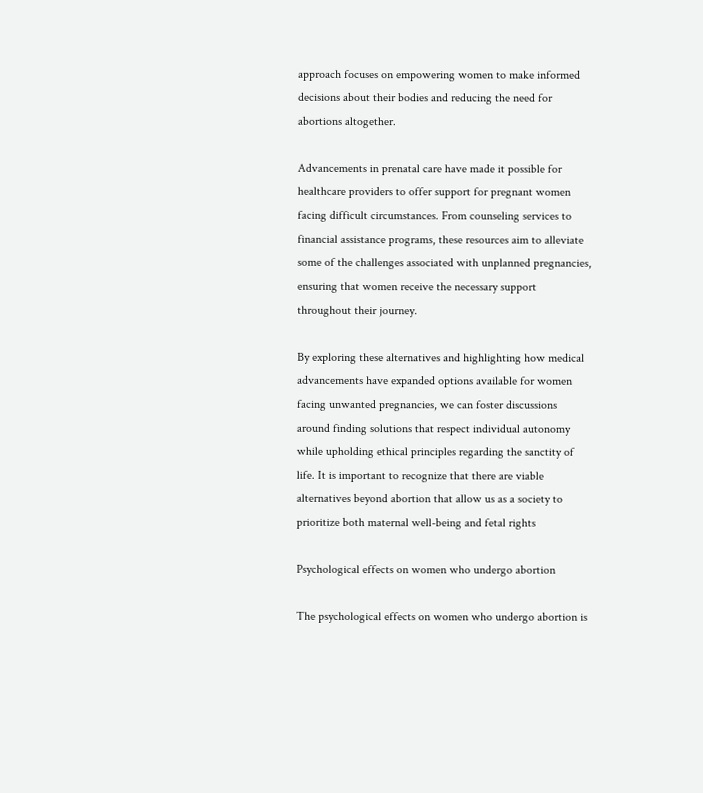approach focuses on empowering women to make informed decisions about their bodies and reducing the need for abortions altogether.

Advancements in prenatal care have made it possible for healthcare providers to offer support for pregnant women facing difficult circumstances. From counseling services to financial assistance programs, these resources aim to alleviate some of the challenges associated with unplanned pregnancies, ensuring that women receive the necessary support throughout their journey.

By exploring these alternatives and highlighting how medical advancements have expanded options available for women facing unwanted pregnancies, we can foster discussions around finding solutions that respect individual autonomy while upholding ethical principles regarding the sanctity of life. It is important to recognize that there are viable alternatives beyond abortion that allow us as a society to prioritize both maternal well-being and fetal rights

Psychological effects on women who undergo abortion

The psychological effects on women who undergo abortion is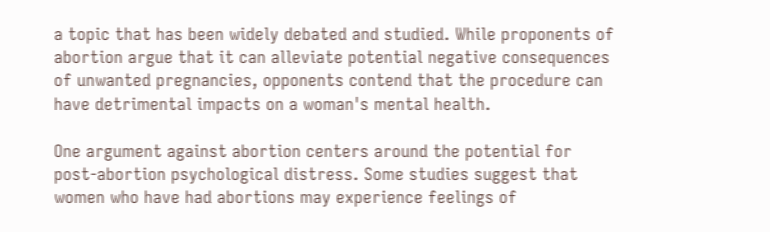a topic that has been widely debated and studied. While proponents of abortion argue that it can alleviate potential negative consequences of unwanted pregnancies, opponents contend that the procedure can have detrimental impacts on a woman's mental health.

One argument against abortion centers around the potential for post-abortion psychological distress. Some studies suggest that women who have had abortions may experience feelings of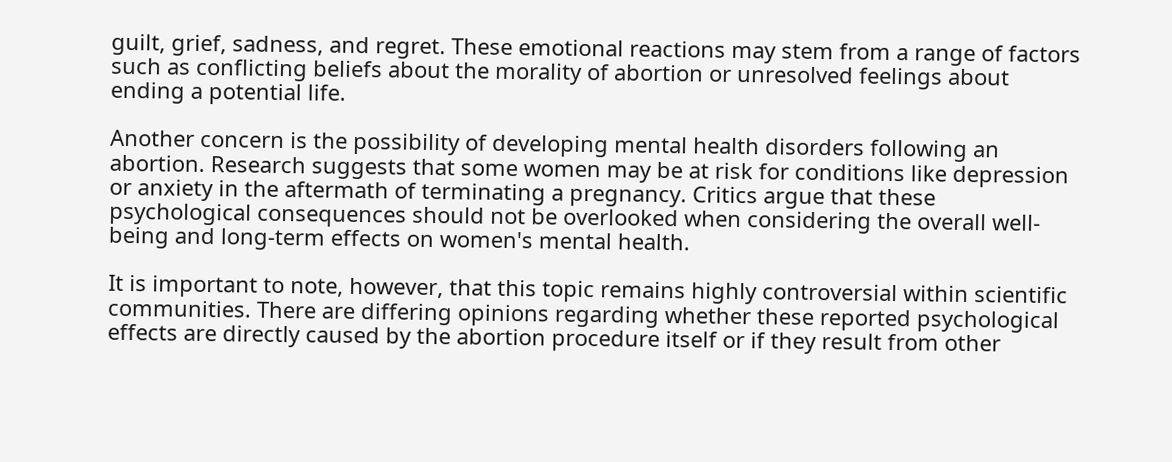guilt, grief, sadness, and regret. These emotional reactions may stem from a range of factors such as conflicting beliefs about the morality of abortion or unresolved feelings about ending a potential life.

Another concern is the possibility of developing mental health disorders following an abortion. Research suggests that some women may be at risk for conditions like depression or anxiety in the aftermath of terminating a pregnancy. Critics argue that these psychological consequences should not be overlooked when considering the overall well-being and long-term effects on women's mental health.

It is important to note, however, that this topic remains highly controversial within scientific communities. There are differing opinions regarding whether these reported psychological effects are directly caused by the abortion procedure itself or if they result from other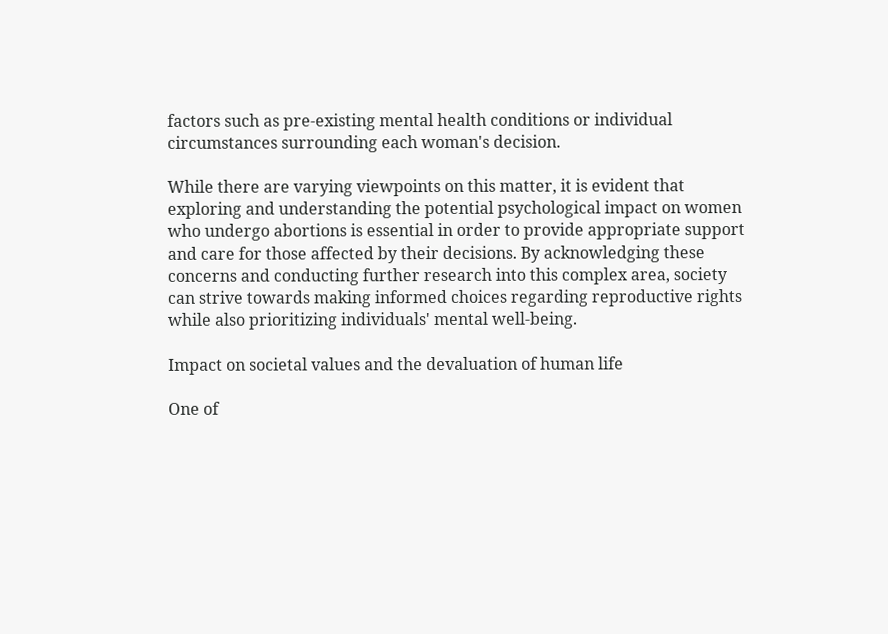factors such as pre-existing mental health conditions or individual circumstances surrounding each woman's decision.

While there are varying viewpoints on this matter, it is evident that exploring and understanding the potential psychological impact on women who undergo abortions is essential in order to provide appropriate support and care for those affected by their decisions. By acknowledging these concerns and conducting further research into this complex area, society can strive towards making informed choices regarding reproductive rights while also prioritizing individuals' mental well-being.

Impact on societal values and the devaluation of human life

One of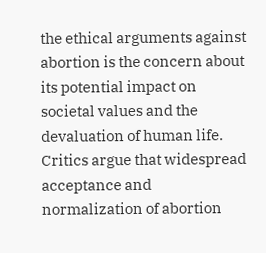the ethical arguments against abortion is the concern about its potential impact on societal values and the devaluation of human life. Critics argue that widespread acceptance and normalization of abortion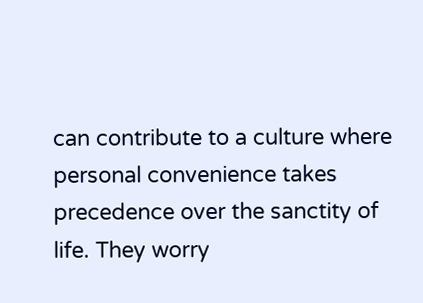can contribute to a culture where personal convenience takes precedence over the sanctity of life. They worry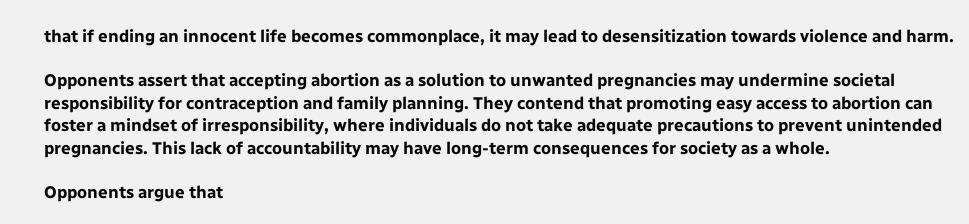that if ending an innocent life becomes commonplace, it may lead to desensitization towards violence and harm.

Opponents assert that accepting abortion as a solution to unwanted pregnancies may undermine societal responsibility for contraception and family planning. They contend that promoting easy access to abortion can foster a mindset of irresponsibility, where individuals do not take adequate precautions to prevent unintended pregnancies. This lack of accountability may have long-term consequences for society as a whole.

Opponents argue that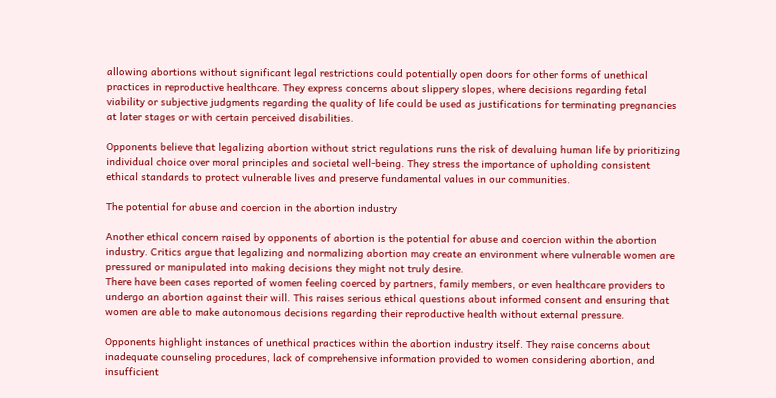allowing abortions without significant legal restrictions could potentially open doors for other forms of unethical practices in reproductive healthcare. They express concerns about slippery slopes, where decisions regarding fetal viability or subjective judgments regarding the quality of life could be used as justifications for terminating pregnancies at later stages or with certain perceived disabilities.

Opponents believe that legalizing abortion without strict regulations runs the risk of devaluing human life by prioritizing individual choice over moral principles and societal well-being. They stress the importance of upholding consistent ethical standards to protect vulnerable lives and preserve fundamental values in our communities.

The potential for abuse and coercion in the abortion industry

Another ethical concern raised by opponents of abortion is the potential for abuse and coercion within the abortion industry. Critics argue that legalizing and normalizing abortion may create an environment where vulnerable women are pressured or manipulated into making decisions they might not truly desire.
There have been cases reported of women feeling coerced by partners, family members, or even healthcare providers to undergo an abortion against their will. This raises serious ethical questions about informed consent and ensuring that women are able to make autonomous decisions regarding their reproductive health without external pressure.

Opponents highlight instances of unethical practices within the abortion industry itself. They raise concerns about inadequate counseling procedures, lack of comprehensive information provided to women considering abortion, and insufficient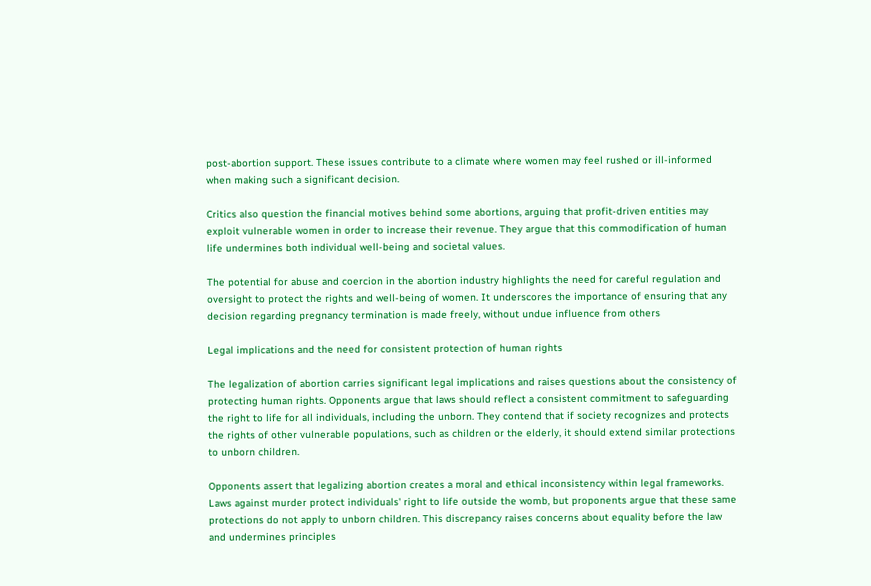post-abortion support. These issues contribute to a climate where women may feel rushed or ill-informed when making such a significant decision.

Critics also question the financial motives behind some abortions, arguing that profit-driven entities may exploit vulnerable women in order to increase their revenue. They argue that this commodification of human life undermines both individual well-being and societal values.

The potential for abuse and coercion in the abortion industry highlights the need for careful regulation and oversight to protect the rights and well-being of women. It underscores the importance of ensuring that any decision regarding pregnancy termination is made freely, without undue influence from others

Legal implications and the need for consistent protection of human rights

The legalization of abortion carries significant legal implications and raises questions about the consistency of protecting human rights. Opponents argue that laws should reflect a consistent commitment to safeguarding the right to life for all individuals, including the unborn. They contend that if society recognizes and protects the rights of other vulnerable populations, such as children or the elderly, it should extend similar protections to unborn children.

Opponents assert that legalizing abortion creates a moral and ethical inconsistency within legal frameworks. Laws against murder protect individuals' right to life outside the womb, but proponents argue that these same protections do not apply to unborn children. This discrepancy raises concerns about equality before the law and undermines principles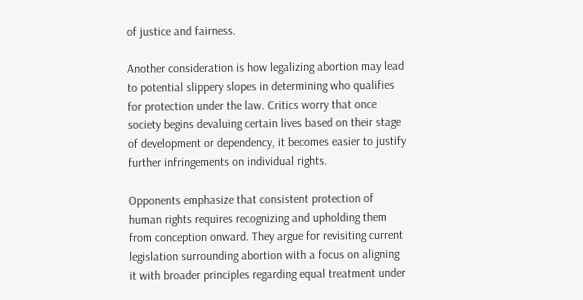of justice and fairness.

Another consideration is how legalizing abortion may lead to potential slippery slopes in determining who qualifies for protection under the law. Critics worry that once society begins devaluing certain lives based on their stage of development or dependency, it becomes easier to justify further infringements on individual rights.

Opponents emphasize that consistent protection of human rights requires recognizing and upholding them from conception onward. They argue for revisiting current legislation surrounding abortion with a focus on aligning it with broader principles regarding equal treatment under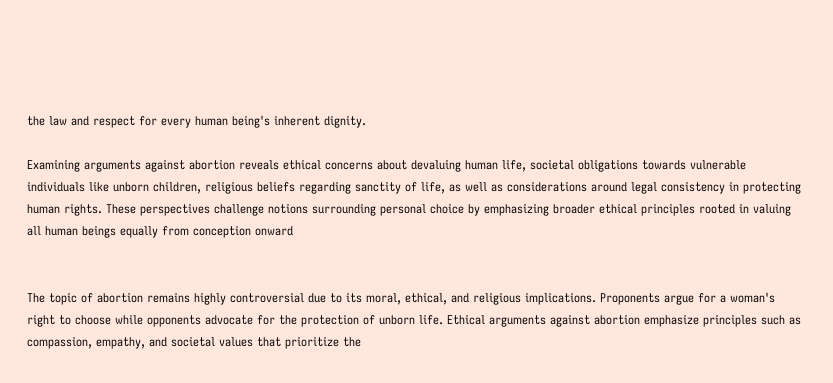the law and respect for every human being's inherent dignity.

Examining arguments against abortion reveals ethical concerns about devaluing human life, societal obligations towards vulnerable individuals like unborn children, religious beliefs regarding sanctity of life, as well as considerations around legal consistency in protecting human rights. These perspectives challenge notions surrounding personal choice by emphasizing broader ethical principles rooted in valuing all human beings equally from conception onward


The topic of abortion remains highly controversial due to its moral, ethical, and religious implications. Proponents argue for a woman's right to choose while opponents advocate for the protection of unborn life. Ethical arguments against abortion emphasize principles such as compassion, empathy, and societal values that prioritize the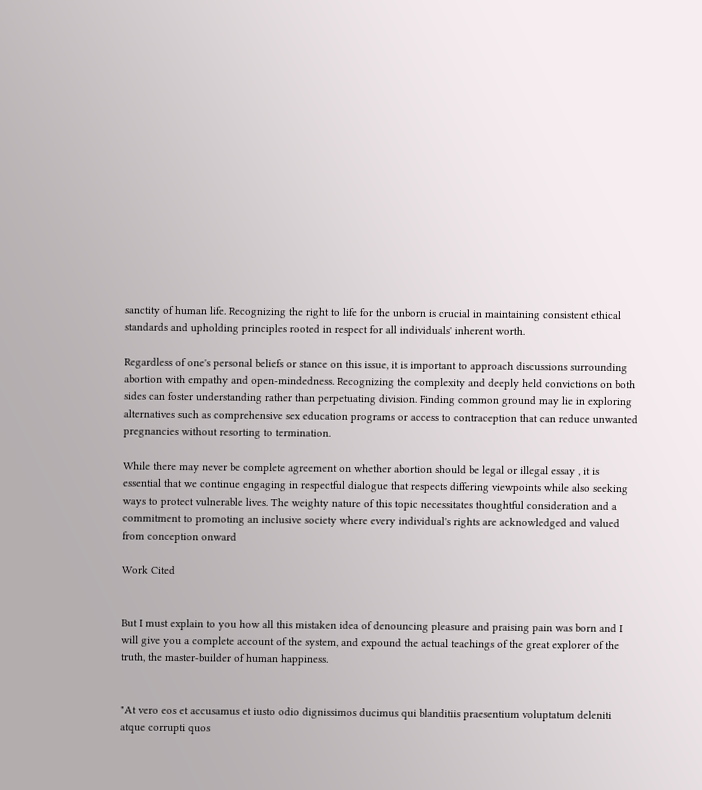sanctity of human life. Recognizing the right to life for the unborn is crucial in maintaining consistent ethical standards and upholding principles rooted in respect for all individuals' inherent worth.

Regardless of one's personal beliefs or stance on this issue, it is important to approach discussions surrounding abortion with empathy and open-mindedness. Recognizing the complexity and deeply held convictions on both sides can foster understanding rather than perpetuating division. Finding common ground may lie in exploring alternatives such as comprehensive sex education programs or access to contraception that can reduce unwanted pregnancies without resorting to termination.

While there may never be complete agreement on whether abortion should be legal or illegal essay , it is essential that we continue engaging in respectful dialogue that respects differing viewpoints while also seeking ways to protect vulnerable lives. The weighty nature of this topic necessitates thoughtful consideration and a commitment to promoting an inclusive society where every individual's rights are acknowledged and valued from conception onward

Work Cited


But I must explain to you how all this mistaken idea of denouncing pleasure and praising pain was born and I will give you a complete account of the system, and expound the actual teachings of the great explorer of the truth, the master-builder of human happiness.


"At vero eos et accusamus et iusto odio dignissimos ducimus qui blanditiis praesentium voluptatum deleniti atque corrupti quos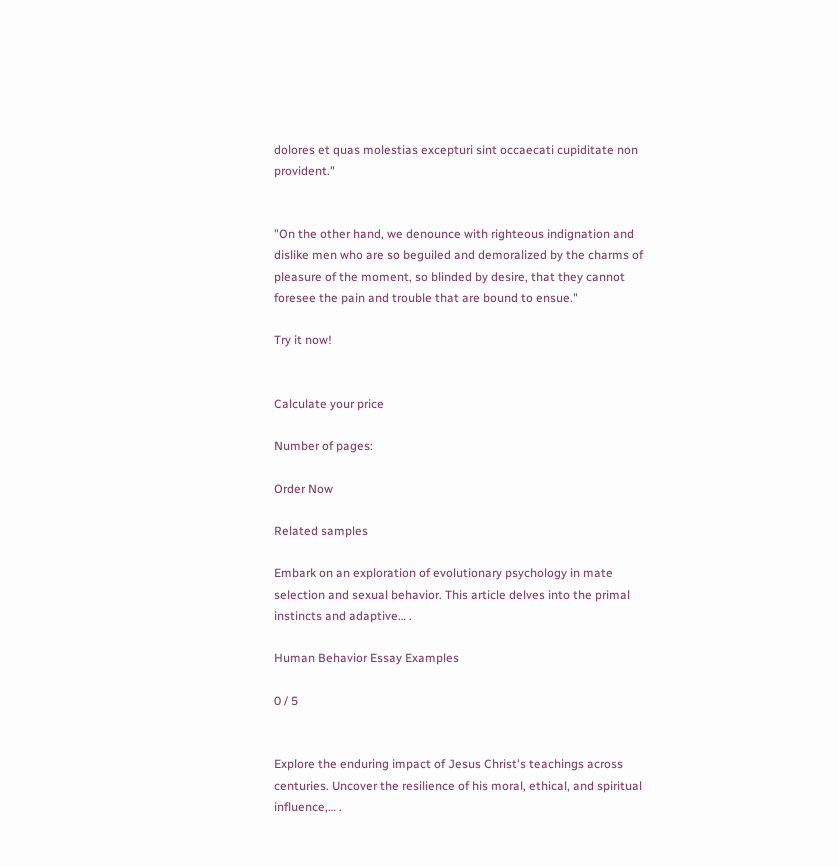dolores et quas molestias excepturi sint occaecati cupiditate non provident."


"On the other hand, we denounce with righteous indignation and dislike men who are so beguiled and demoralized by the charms of pleasure of the moment, so blinded by desire, that they cannot foresee the pain and trouble that are bound to ensue."

Try it now!


Calculate your price

Number of pages:

Order Now

Related samples

Embark on an exploration of evolutionary psychology in mate selection and sexual behavior. This article delves into the primal instincts and adaptive… .

Human Behavior Essay Examples

0 / 5


Explore the enduring impact of Jesus Christ's teachings across centuries. Uncover the resilience of his moral, ethical, and spiritual influence,… .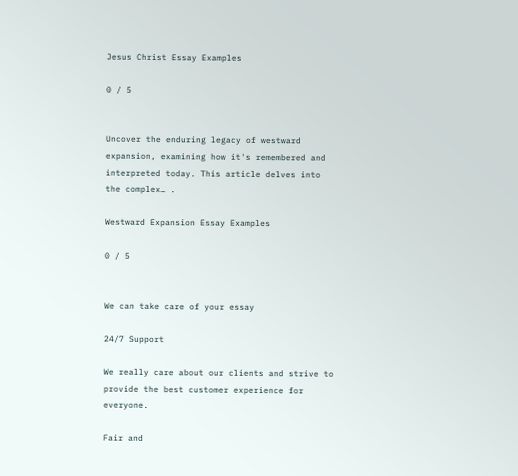Jesus Christ Essay Examples

0 / 5


Uncover the enduring legacy of westward expansion, examining how it's remembered and interpreted today. This article delves into the complex… .

Westward Expansion Essay Examples

0 / 5


We can take care of your essay

24/7 Support

We really care about our clients and strive to provide the best customer experience for everyone.

Fair and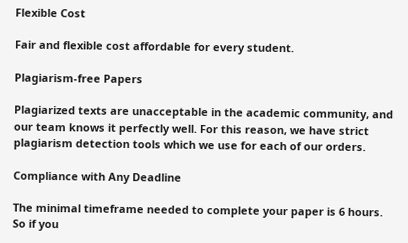Flexible Cost

Fair and flexible cost affordable for every student.

Plagiarism-free Papers

Plagiarized texts are unacceptable in the academic community, and our team knows it perfectly well. For this reason, we have strict plagiarism detection tools which we use for each of our orders.

Compliance with Any Deadline

The minimal timeframe needed to complete your paper is 6 hours. So if you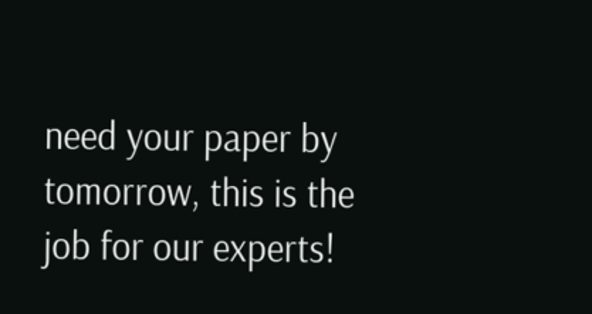need your paper by tomorrow, this is the job for our experts!